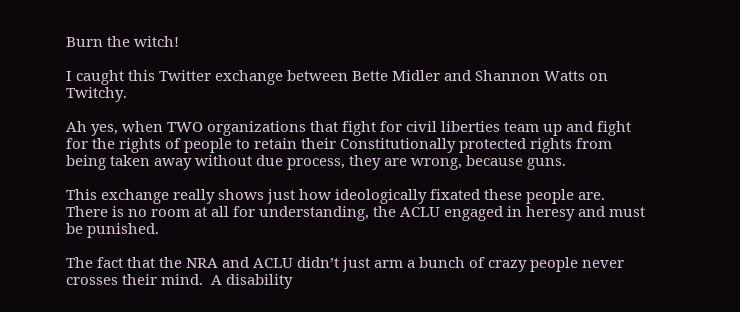Burn the witch!

I caught this Twitter exchange between Bette Midler and Shannon Watts on Twitchy.

Ah yes, when TWO organizations that fight for civil liberties team up and fight for the rights of people to retain their Constitutionally protected rights from being taken away without due process, they are wrong, because guns.

This exchange really shows just how ideologically fixated these people are.  There is no room at all for understanding, the ACLU engaged in heresy and must be punished.

The fact that the NRA and ACLU didn’t just arm a bunch of crazy people never crosses their mind.  A disability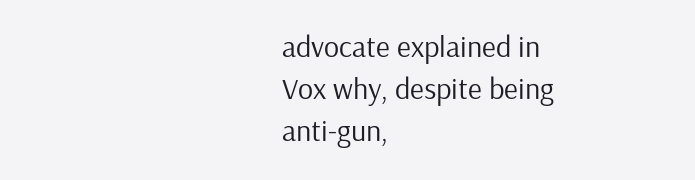advocate explained in Vox why, despite being anti-gun,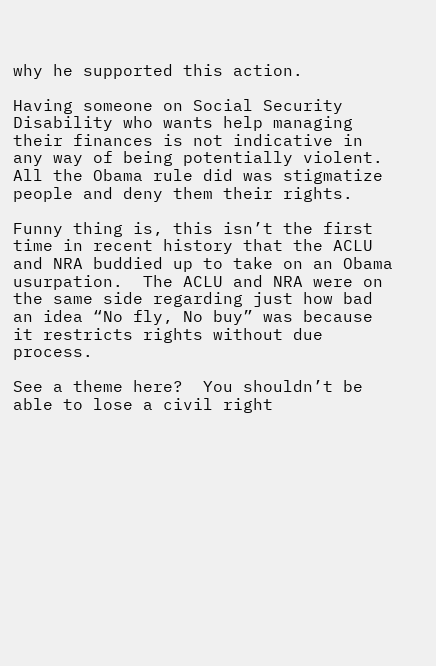why he supported this action.

Having someone on Social Security Disability who wants help managing their finances is not indicative in any way of being potentially violent.  All the Obama rule did was stigmatize people and deny them their rights.

Funny thing is, this isn’t the first time in recent history that the ACLU and NRA buddied up to take on an Obama usurpation.  The ACLU and NRA were on the same side regarding just how bad an idea “No fly, No buy” was because it restricts rights without due process.

See a theme here?  You shouldn’t be able to lose a civil right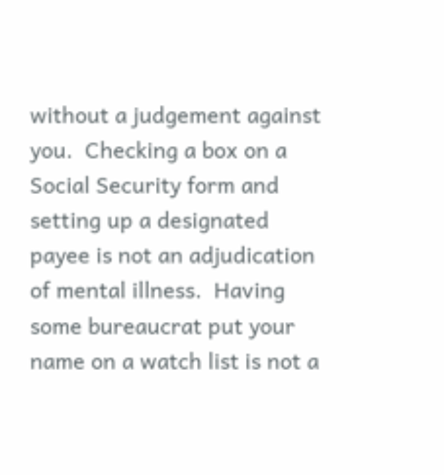without a judgement against you.  Checking a box on a Social Security form and setting up a designated payee is not an adjudication of mental illness.  Having some bureaucrat put your name on a watch list is not a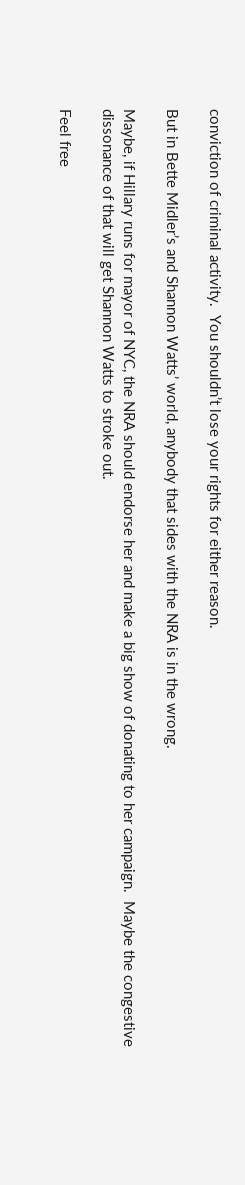conviction of criminal activity.  You shouldn’t lose your rights for either reason.

But in Bette Midler’s and Shannon Watts’ world, anybody that sides with the NRA is in the wrong.

Maybe, if Hillary runs for mayor of NYC, the NRA should endorse her and make a big show of donating to her campaign.  Maybe the congestive dissonance of that will get Shannon Watts to stroke out.

Feel free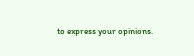to express your opinions.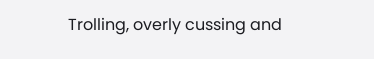Trolling, overly cussing and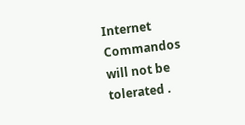Internet Commandos will not be tolerated .